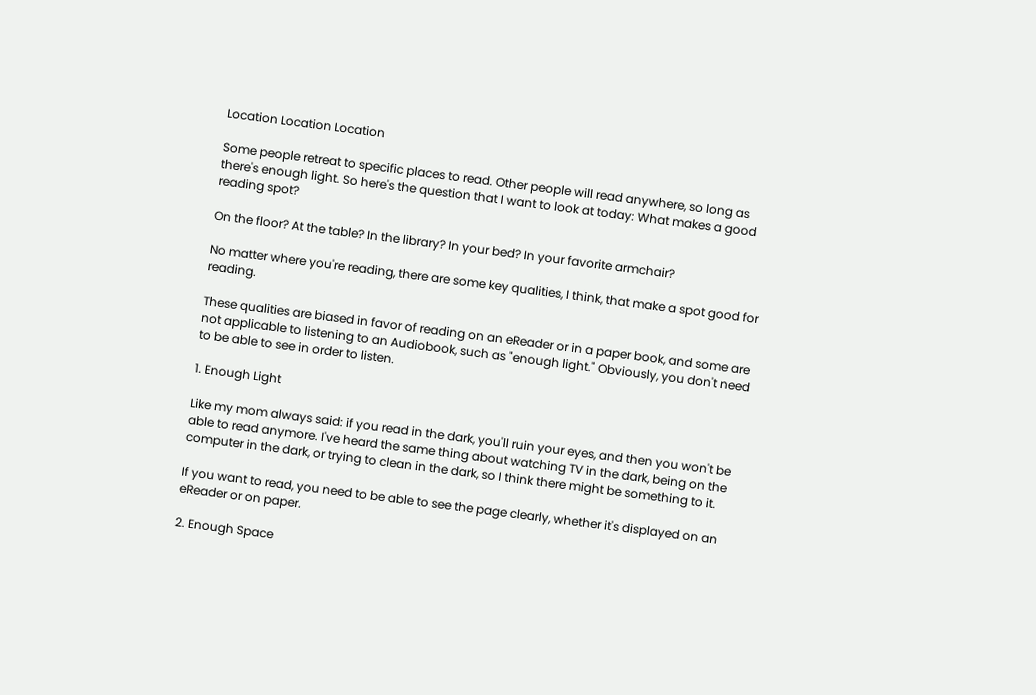Location Location Location

Some people retreat to specific places to read. Other people will read anywhere, so long as there's enough light. So here's the question that I want to look at today: What makes a good reading spot?

On the floor? At the table? In the library? In your bed? In your favorite armchair?

No matter where you're reading, there are some key qualities, I think, that make a spot good for reading.

These qualities are biased in favor of reading on an eReader or in a paper book, and some are not applicable to listening to an Audiobook, such as "enough light." Obviously, you don't need to be able to see in order to listen.

1. Enough Light

Like my mom always said: if you read in the dark, you'll ruin your eyes, and then you won't be able to read anymore. I've heard the same thing about watching TV in the dark, being on the computer in the dark, or trying to clean in the dark, so I think there might be something to it.

If you want to read, you need to be able to see the page clearly, whether it's displayed on an eReader or on paper.

2. Enough Space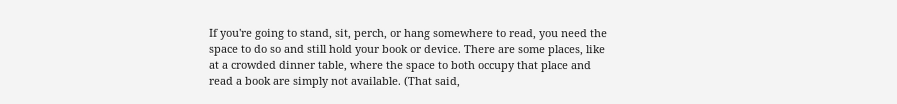If you're going to stand, sit, perch, or hang somewhere to read, you need the space to do so and still hold your book or device. There are some places, like at a crowded dinner table, where the space to both occupy that place and read a book are simply not available. (That said,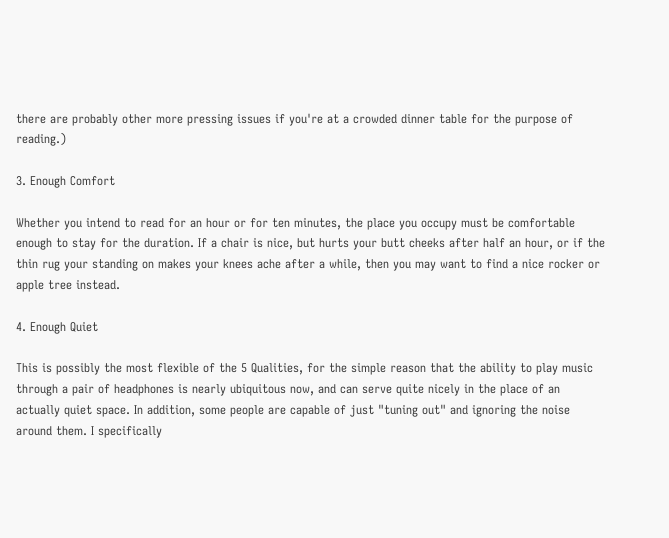there are probably other more pressing issues if you're at a crowded dinner table for the purpose of reading.)

3. Enough Comfort

Whether you intend to read for an hour or for ten minutes, the place you occupy must be comfortable enough to stay for the duration. If a chair is nice, but hurts your butt cheeks after half an hour, or if the thin rug your standing on makes your knees ache after a while, then you may want to find a nice rocker or apple tree instead.

4. Enough Quiet

This is possibly the most flexible of the 5 Qualities, for the simple reason that the ability to play music through a pair of headphones is nearly ubiquitous now, and can serve quite nicely in the place of an actually quiet space. In addition, some people are capable of just "tuning out" and ignoring the noise around them. I specifically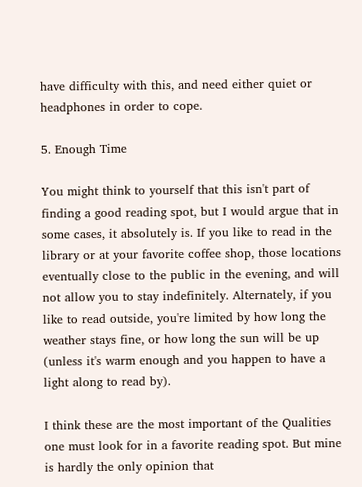have difficulty with this, and need either quiet or headphones in order to cope.

5. Enough Time

You might think to yourself that this isn't part of finding a good reading spot, but I would argue that in some cases, it absolutely is. If you like to read in the library or at your favorite coffee shop, those locations eventually close to the public in the evening, and will not allow you to stay indefinitely. Alternately, if you like to read outside, you're limited by how long the weather stays fine, or how long the sun will be up (unless it's warm enough and you happen to have a light along to read by).

I think these are the most important of the Qualities one must look for in a favorite reading spot. But mine is hardly the only opinion that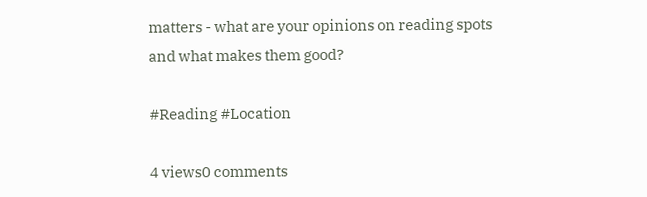matters - what are your opinions on reading spots and what makes them good?

#Reading #Location

4 views0 comments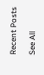Recent Posts

See All